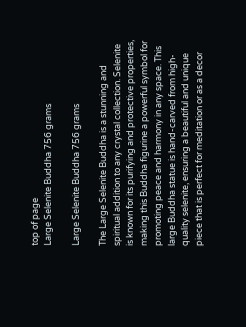top of page
Large Selenite Buddha 756 grams

Large Selenite Buddha 756 grams

The Large Selenite Buddha is a stunning and spiritual addition to any crystal collection. Selenite is known for its purifying and protective properties, making this Buddha figurine a powerful symbol for promoting peace and harmony in any space. This large Buddha statue is hand-carved from high-quality selenite, ensuring a beautiful and unique piece that is perfect for meditation or as a decor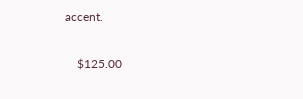accent.

    $125.00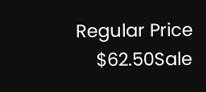Regular Price
    $62.50Sale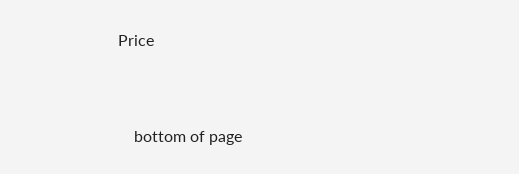Price


    bottom of page